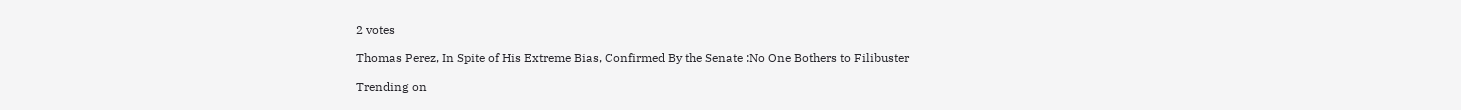2 votes

Thomas Perez, In Spite of His Extreme Bias, Confirmed By the Senate :No One Bothers to Filibuster

Trending on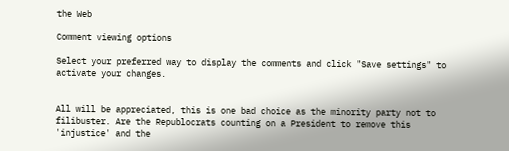the Web

Comment viewing options

Select your preferred way to display the comments and click "Save settings" to activate your changes.


All will be appreciated, this is one bad choice as the minority party not to filibuster. Are the Republocrats counting on a President to remove this 'injustice' and the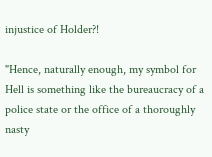injustice of Holder?!

"Hence, naturally enough, my symbol for Hell is something like the bureaucracy of a police state or the office of a thoroughly nasty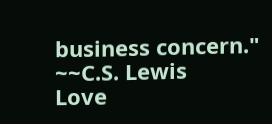business concern." ~~C.S. Lewis
Love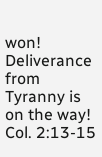won! Deliverance from Tyranny is on the way! Col. 2:13-15